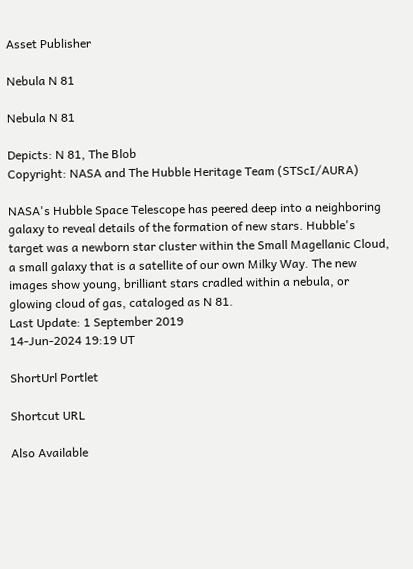Asset Publisher

Nebula N 81

Nebula N 81

Depicts: N 81, The Blob
Copyright: NASA and The Hubble Heritage Team (STScI/AURA)

NASA's Hubble Space Telescope has peered deep into a neighboring galaxy to reveal details of the formation of new stars. Hubble's target was a newborn star cluster within the Small Magellanic Cloud, a small galaxy that is a satellite of our own Milky Way. The new images show young, brilliant stars cradled within a nebula, or glowing cloud of gas, cataloged as N 81.
Last Update: 1 September 2019
14-Jun-2024 19:19 UT

ShortUrl Portlet

Shortcut URL

Also Available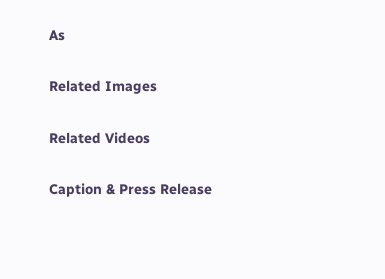As

Related Images

Related Videos

Caption & Press Release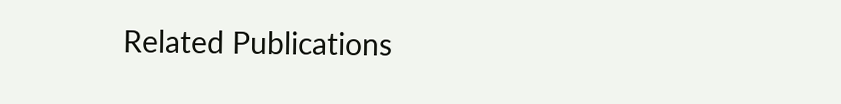Related Publications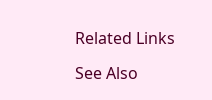Related Links

See Also